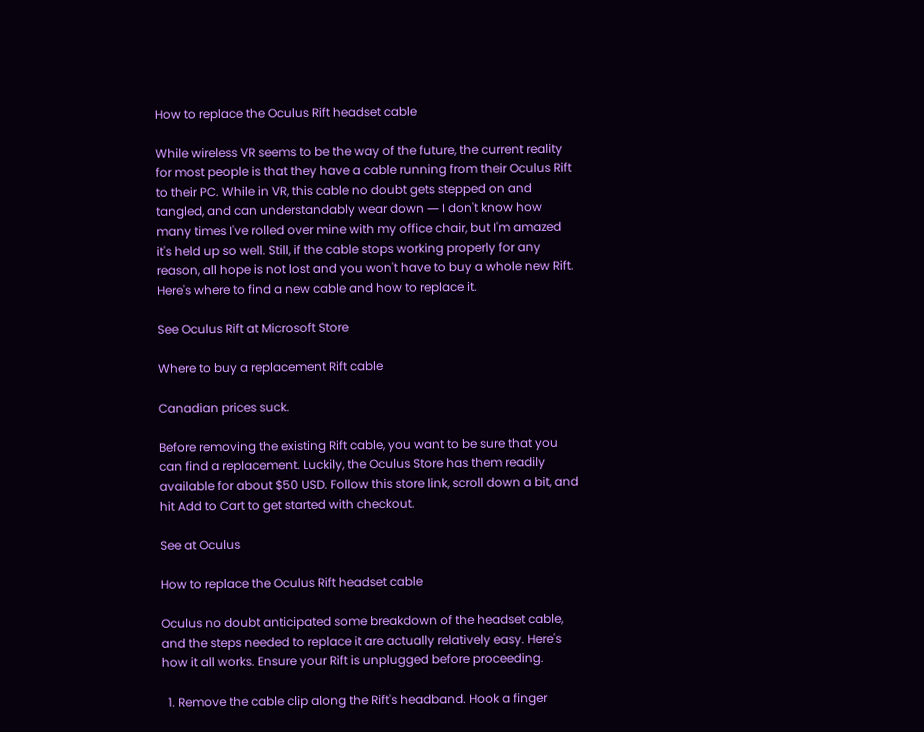How to replace the Oculus Rift headset cable

While wireless VR seems to be the way of the future, the current reality for most people is that they have a cable running from their Oculus Rift to their PC. While in VR, this cable no doubt gets stepped on and tangled, and can understandably wear down ― I don't know how many times I've rolled over mine with my office chair, but I'm amazed it's held up so well. Still, if the cable stops working properly for any reason, all hope is not lost and you won't have to buy a whole new Rift. Here's where to find a new cable and how to replace it.

See Oculus Rift at Microsoft Store

Where to buy a replacement Rift cable

Canadian prices suck.

Before removing the existing Rift cable, you want to be sure that you can find a replacement. Luckily, the Oculus Store has them readily available for about $50 USD. Follow this store link, scroll down a bit, and hit Add to Cart to get started with checkout.

See at Oculus

How to replace the Oculus Rift headset cable

Oculus no doubt anticipated some breakdown of the headset cable, and the steps needed to replace it are actually relatively easy. Here's how it all works. Ensure your Rift is unplugged before proceeding.

  1. Remove the cable clip along the Rift's headband. Hook a finger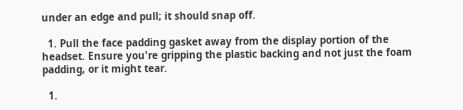under an edge and pull; it should snap off.

  1. Pull the face padding gasket away from the display portion of the headset. Ensure you're gripping the plastic backing and not just the foam padding, or it might tear.

  1.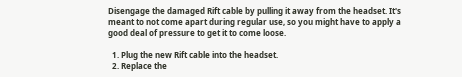Disengage the damaged Rift cable by pulling it away from the headset. It's meant to not come apart during regular use, so you might have to apply a good deal of pressure to get it to come loose.

  1. Plug the new Rift cable into the headset.
  2. Replace the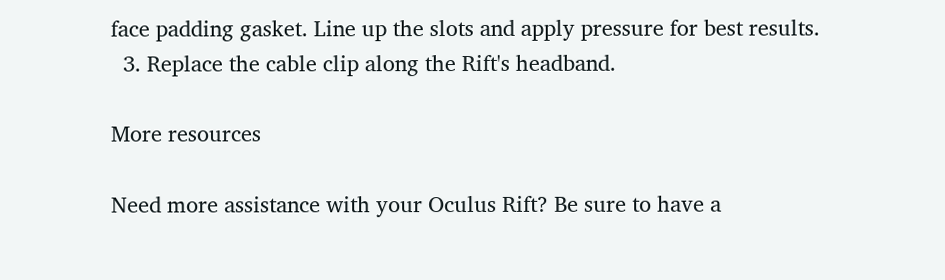face padding gasket. Line up the slots and apply pressure for best results.
  3. Replace the cable clip along the Rift's headband.

More resources

Need more assistance with your Oculus Rift? Be sure to have a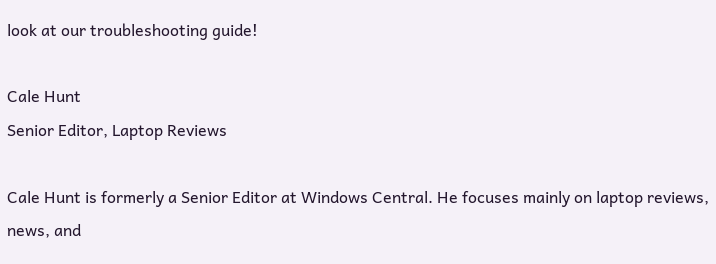look at our troubleshooting guide!

Cale Hunt
Senior Editor, Laptop Reviews

Cale Hunt is formerly a Senior Editor at Windows Central. He focuses mainly on laptop reviews, news, and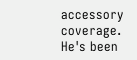accessory coverage. He's been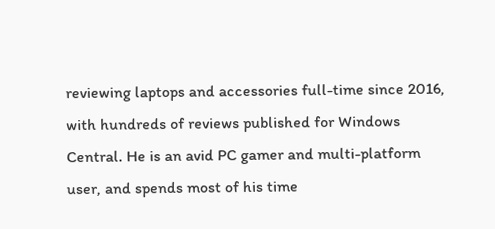reviewing laptops and accessories full-time since 2016, with hundreds of reviews published for Windows Central. He is an avid PC gamer and multi-platform user, and spends most of his time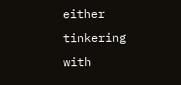either tinkering with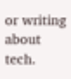or writing about tech.